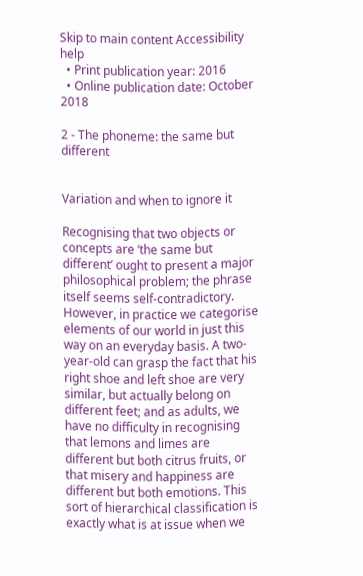Skip to main content Accessibility help
  • Print publication year: 2016
  • Online publication date: October 2018

2 - The phoneme: the same but different


Variation and when to ignore it

Recognising that two objects or concepts are ‘the same but different’ ought to present a major philosophical problem; the phrase itself seems self-contradictory. However, in practice we categorise elements of our world in just this way on an everyday basis. A two-year-old can grasp the fact that his right shoe and left shoe are very similar, but actually belong on different feet; and as adults, we have no difficulty in recognising that lemons and limes are different but both citrus fruits, or that misery and happiness are different but both emotions. This sort of hierarchical classification is exactly what is at issue when we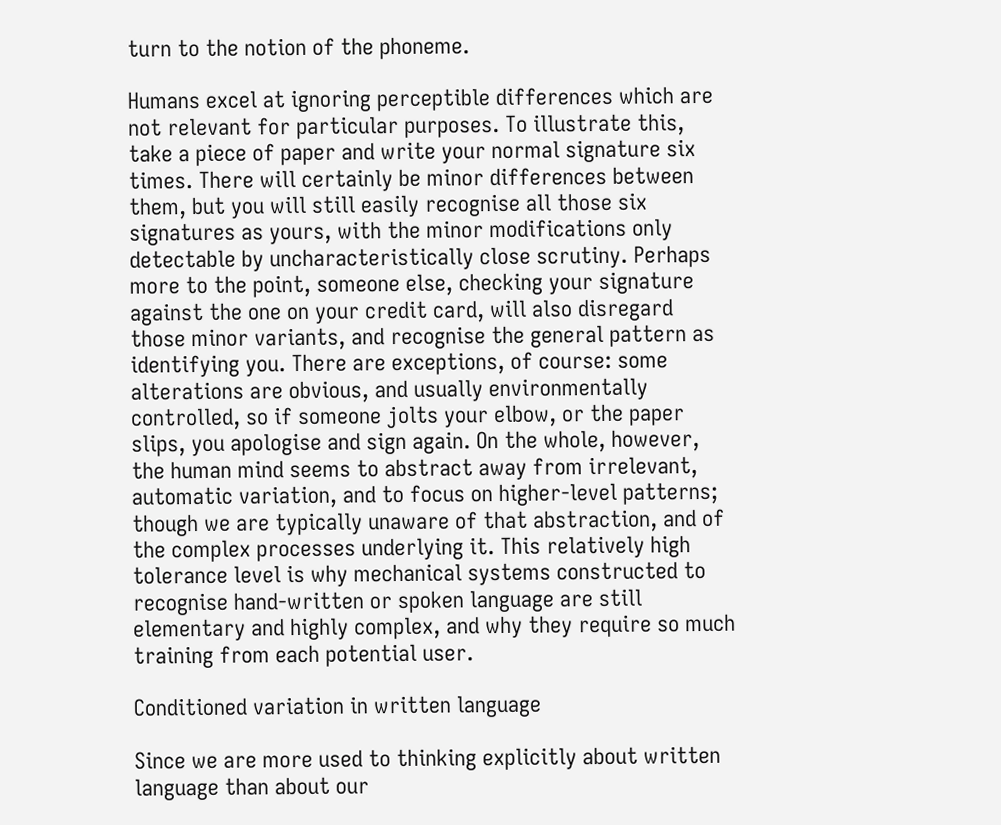turn to the notion of the phoneme.

Humans excel at ignoring perceptible differences which are not relevant for particular purposes. To illustrate this, take a piece of paper and write your normal signature six times. There will certainly be minor differences between them, but you will still easily recognise all those six signatures as yours, with the minor modifications only detectable by uncharacteristically close scrutiny. Perhaps more to the point, someone else, checking your signature against the one on your credit card, will also disregard those minor variants, and recognise the general pattern as identifying you. There are exceptions, of course: some alterations are obvious, and usually environmentally controlled, so if someone jolts your elbow, or the paper slips, you apologise and sign again. On the whole, however, the human mind seems to abstract away from irrelevant, automatic variation, and to focus on higher-level patterns; though we are typically unaware of that abstraction, and of the complex processes underlying it. This relatively high tolerance level is why mechanical systems constructed to recognise hand-written or spoken language are still elementary and highly complex, and why they require so much training from each potential user.

Conditioned variation in written language

Since we are more used to thinking explicitly about written language than about our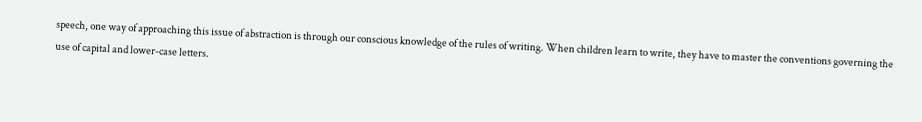speech, one way of approaching this issue of abstraction is through our conscious knowledge of the rules of writing. When children learn to write, they have to master the conventions governing the use of capital and lower-case letters.